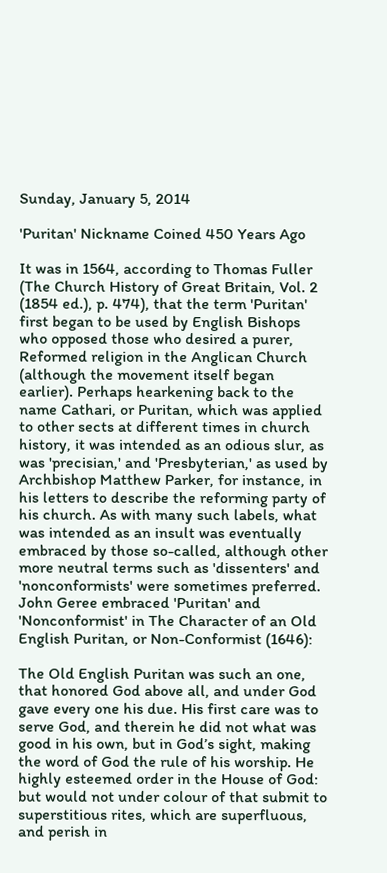Sunday, January 5, 2014

'Puritan' Nickname Coined 450 Years Ago

It was in 1564, according to Thomas Fuller (The Church History of Great Britain, Vol. 2 (1854 ed.), p. 474), that the term 'Puritan' first began to be used by English Bishops who opposed those who desired a purer, Reformed religion in the Anglican Church (although the movement itself began earlier). Perhaps hearkening back to the name Cathari, or Puritan, which was applied to other sects at different times in church history, it was intended as an odious slur, as was 'precisian,' and 'Presbyterian,' as used by Archbishop Matthew Parker, for instance, in his letters to describe the reforming party of his church. As with many such labels, what was intended as an insult was eventually embraced by those so-called, although other more neutral terms such as 'dissenters' and 'nonconformists' were sometimes preferred. John Geree embraced 'Puritan' and 'Nonconformist' in The Character of an Old English Puritan, or Non-Conformist (1646):

The Old English Puritan was such an one, that honored God above all, and under God gave every one his due. His first care was to serve God, and therein he did not what was good in his own, but in God’s sight, making the word of God the rule of his worship. He highly esteemed order in the House of God: but would not under colour of that submit to superstitious rites, which are superfluous, and perish in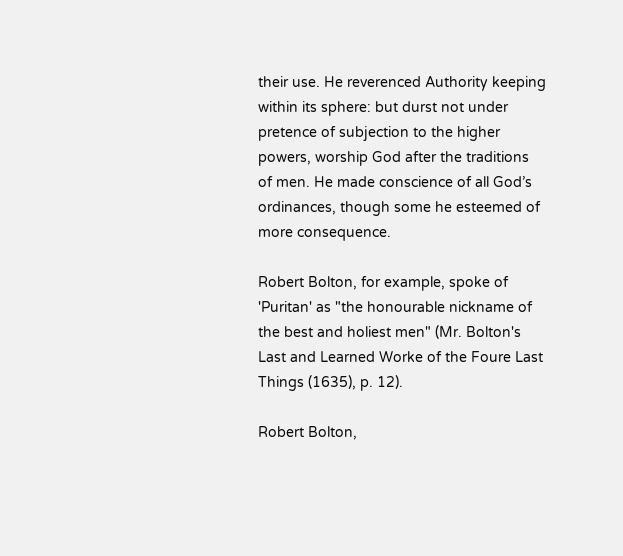their use. He reverenced Authority keeping within its sphere: but durst not under pretence of subjection to the higher powers, worship God after the traditions of men. He made conscience of all God’s ordinances, though some he esteemed of more consequence.

Robert Bolton, for example, spoke of 'Puritan' as "the honourable nickname of the best and holiest men" (Mr. Bolton's Last and Learned Worke of the Foure Last Things (1635), p. 12).

Robert Bolton,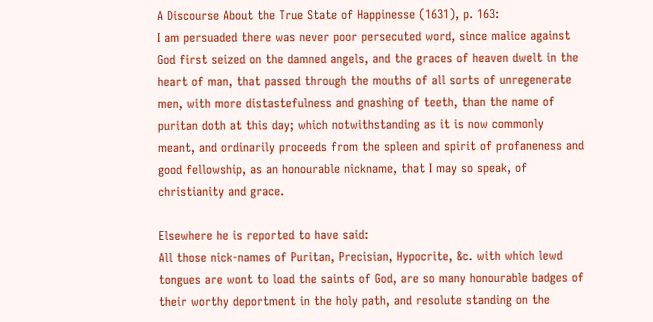A Discourse About the True State of Happinesse (1631), p. 163:
I am persuaded there was never poor persecuted word, since malice against God first seized on the damned angels, and the graces of heaven dwelt in the heart of man, that passed through the mouths of all sorts of unregenerate men, with more distastefulness and gnashing of teeth, than the name of puritan doth at this day; which notwithstanding as it is now commonly meant, and ordinarily proceeds from the spleen and spirit of profaneness and good fellowship, as an honourable nickname, that I may so speak, of christianity and grace.

Elsewhere he is reported to have said:
All those nick-names of Puritan, Precisian, Hypocrite, &c. with which lewd tongues are wont to load the saints of God, are so many honourable badges of their worthy deportment in the holy path, and resolute standing on the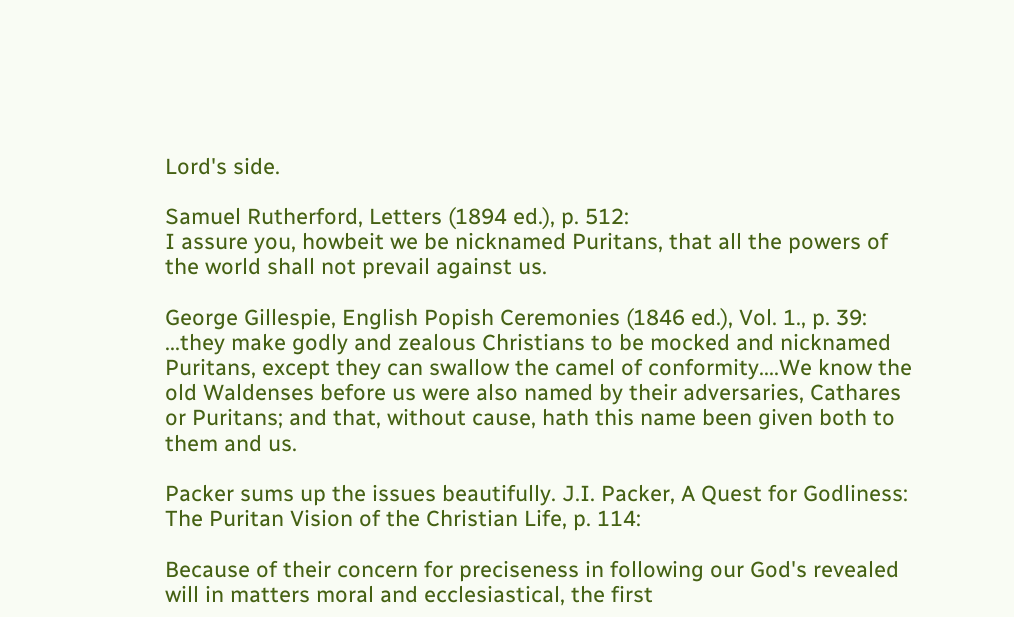Lord's side.

Samuel Rutherford, Letters (1894 ed.), p. 512:
I assure you, howbeit we be nicknamed Puritans, that all the powers of the world shall not prevail against us.

George Gillespie, English Popish Ceremonies (1846 ed.), Vol. 1., p. 39:
...they make godly and zealous Christians to be mocked and nicknamed Puritans, except they can swallow the camel of conformity....We know the old Waldenses before us were also named by their adversaries, Cathares or Puritans; and that, without cause, hath this name been given both to them and us.

Packer sums up the issues beautifully. J.I. Packer, A Quest for Godliness: The Puritan Vision of the Christian Life, p. 114:

Because of their concern for preciseness in following our God's revealed will in matters moral and ecclesiastical, the first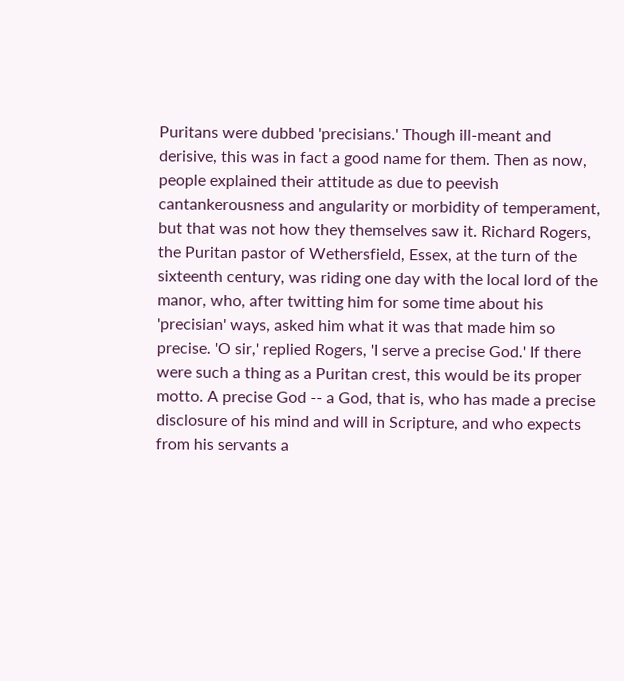Puritans were dubbed 'precisians.' Though ill-meant and derisive, this was in fact a good name for them. Then as now, people explained their attitude as due to peevish cantankerousness and angularity or morbidity of temperament, but that was not how they themselves saw it. Richard Rogers, the Puritan pastor of Wethersfield, Essex, at the turn of the sixteenth century, was riding one day with the local lord of the manor, who, after twitting him for some time about his 'precisian' ways, asked him what it was that made him so precise. 'O sir,' replied Rogers, 'I serve a precise God.' If there were such a thing as a Puritan crest, this would be its proper motto. A precise God -- a God, that is, who has made a precise disclosure of his mind and will in Scripture, and who expects from his servants a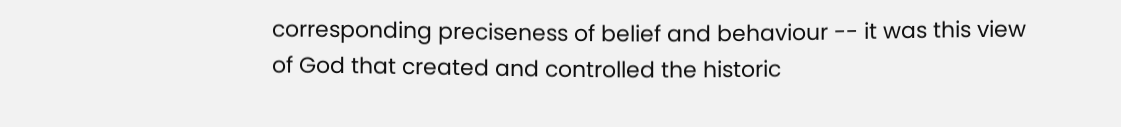corresponding preciseness of belief and behaviour -- it was this view of God that created and controlled the historic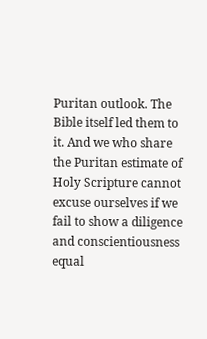Puritan outlook. The Bible itself led them to it. And we who share the Puritan estimate of Holy Scripture cannot excuse ourselves if we fail to show a diligence and conscientiousness equal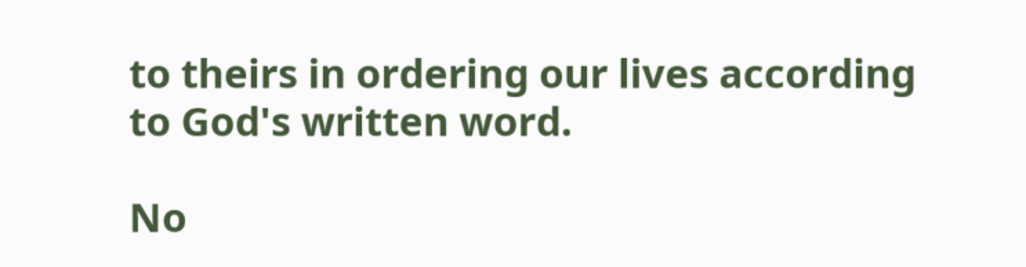to theirs in ordering our lives according to God's written word.

No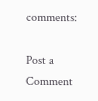comments:

Post a Comment